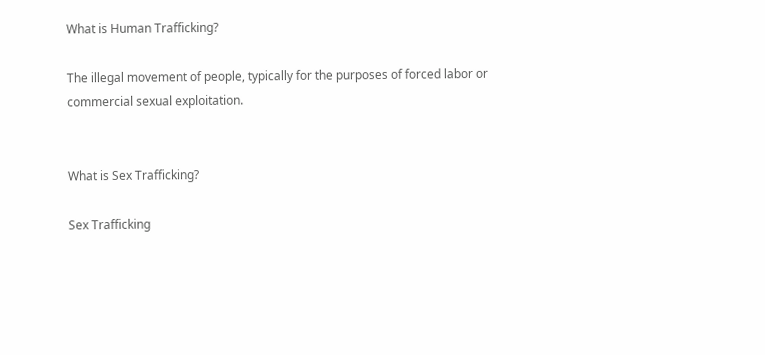What is Human Trafficking?

The illegal movement of people, typically for the purposes of forced labor or commercial sexual exploitation.


What is Sex Trafficking?

Sex Trafficking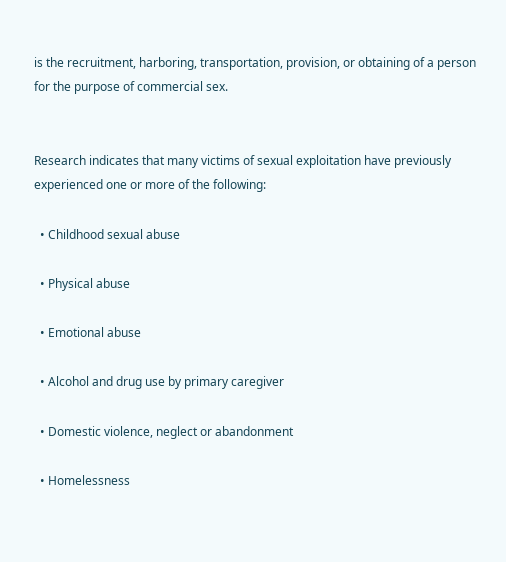is the recruitment, harboring, transportation, provision, or obtaining of a person for the purpose of commercial sex.


Research indicates that many victims of sexual exploitation have previously experienced one or more of the following:

  • Childhood sexual abuse

  • Physical abuse

  • Emotional abuse

  • Alcohol and drug use by primary caregiver

  • Domestic violence, neglect or abandonment

  • Homelessness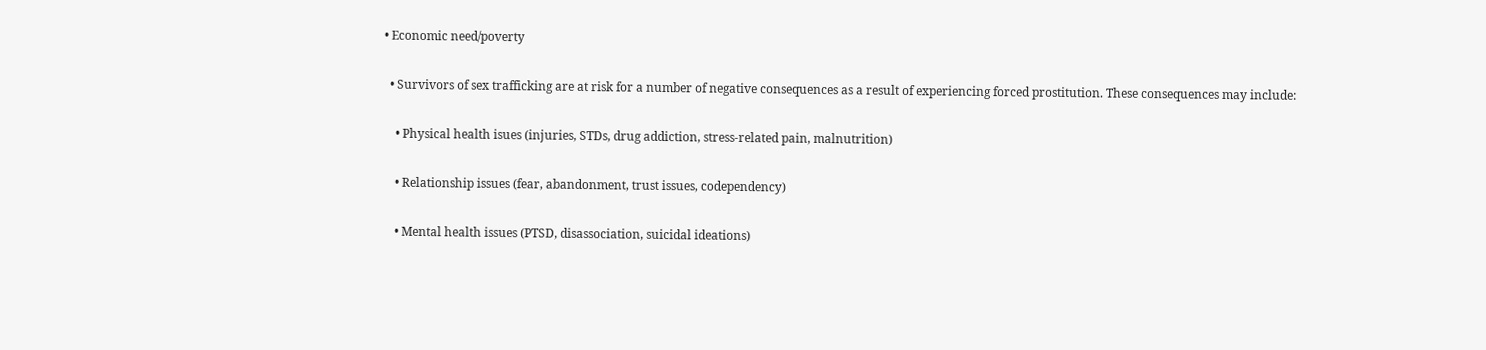• Economic need/poverty

  • Survivors of sex trafficking are at risk for a number of negative consequences as a result of experiencing forced prostitution. These consequences may include:

    • Physical health isues (injuries, STDs, drug addiction, stress-related pain, malnutrition)

    • Relationship issues (fear, abandonment, trust issues, codependency)

    • Mental health issues (PTSD, disassociation, suicidal ideations)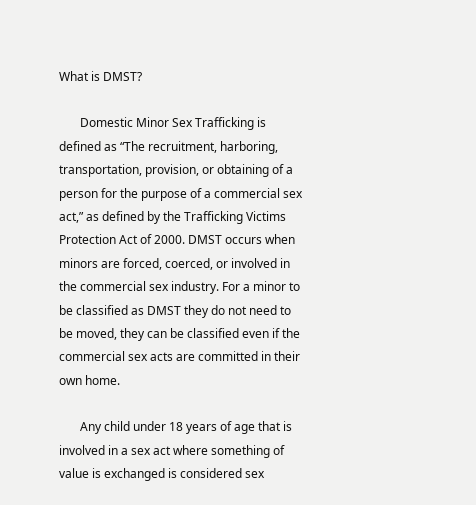What is DMST?

       Domestic Minor Sex Trafficking is defined as “The recruitment, harboring, transportation, provision, or obtaining of a person for the purpose of a commercial sex act,” as defined by the Trafficking Victims Protection Act of 2000. DMST occurs when minors are forced, coerced, or involved in the commercial sex industry. For a minor to be classified as DMST they do not need to be moved, they can be classified even if the commercial sex acts are committed in their own home.

       Any child under 18 years of age that is involved in a sex act where something of value is exchanged is considered sex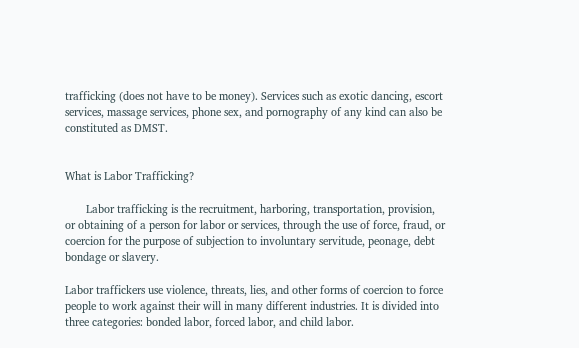trafficking (does not have to be money). Services such as exotic dancing, escort services, massage services, phone sex, and pornography of any kind can also be constituted as DMST.


What is Labor Trafficking?

       Labor trafficking is the recruitment, harboring, transportation, provision, or obtaining of a person for labor or services, through the use of force, fraud, or coercion for the purpose of subjection to involuntary servitude, peonage, debt bondage or slavery.

Labor traffickers use violence, threats, lies, and other forms of coercion to force people to work against their will in many different industries. It is divided into three categories: bonded labor, forced labor, and child labor.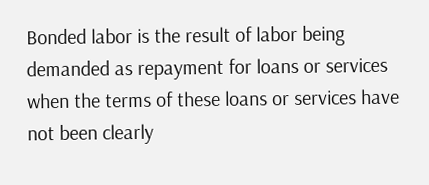Bonded labor is the result of labor being demanded as repayment for loans or services when the terms of these loans or services have not been clearly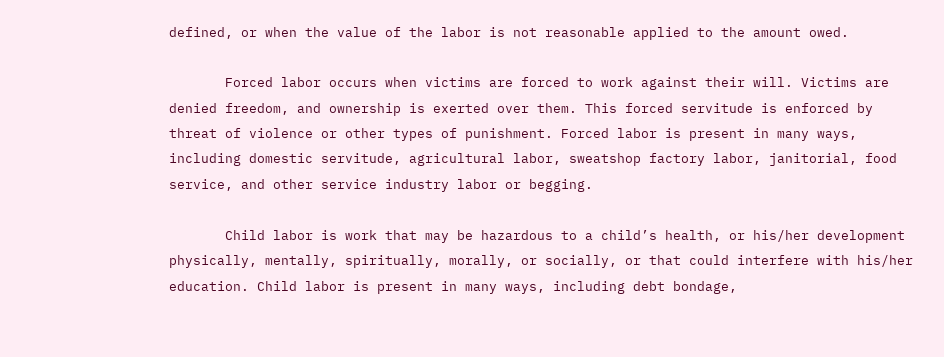defined, or when the value of the labor is not reasonable applied to the amount owed.

       Forced labor occurs when victims are forced to work against their will. Victims are denied freedom, and ownership is exerted over them. This forced servitude is enforced by threat of violence or other types of punishment. Forced labor is present in many ways, including domestic servitude, agricultural labor, sweatshop factory labor, janitorial, food service, and other service industry labor or begging.

       Child labor is work that may be hazardous to a child’s health, or his/her development physically, mentally, spiritually, morally, or socially, or that could interfere with his/her education. Child labor is present in many ways, including debt bondage,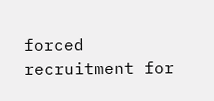forced recruitment for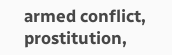armed conflict, prostitution,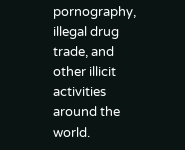pornography, illegal drug trade, and other illicit activities around the world.